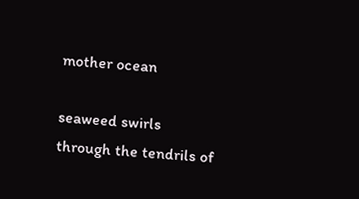mother ocean

seaweed swirls
through the tendrils of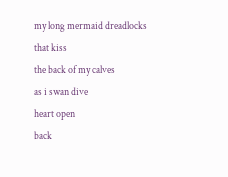my long mermaid dreadlocks
that kiss
the back of my calves
as i swan dive
heart open
back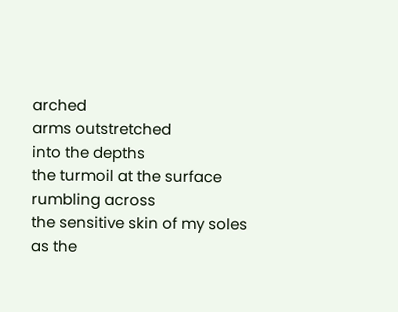arched
arms outstretched
into the depths
the turmoil at the surface
rumbling across
the sensitive skin of my soles
as the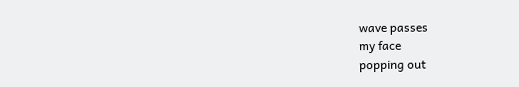wave passes
my face
popping out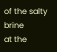of the salty brine
at the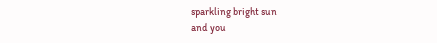sparkling bright sun
and you